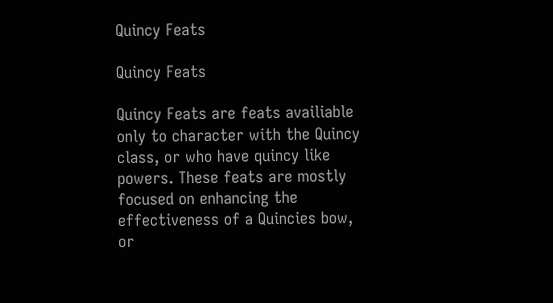Quincy Feats

Quincy Feats

Quincy Feats are feats availiable only to character with the Quincy class, or who have quincy like powers. These feats are mostly focused on enhancing the effectiveness of a Quincies bow, or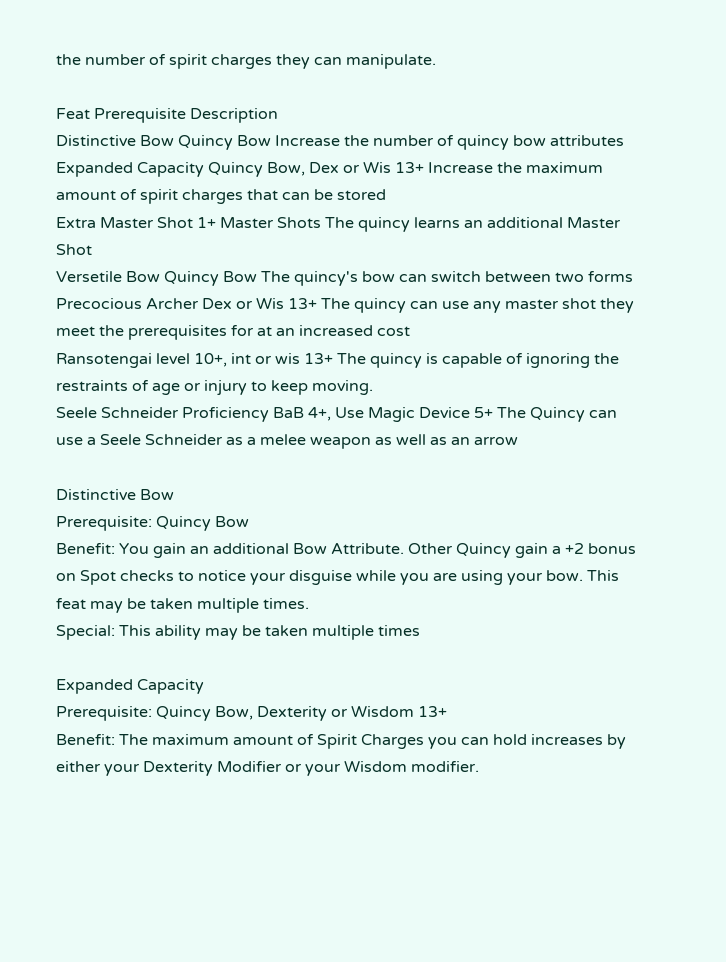the number of spirit charges they can manipulate.

Feat Prerequisite Description
Distinctive Bow Quincy Bow Increase the number of quincy bow attributes
Expanded Capacity Quincy Bow, Dex or Wis 13+ Increase the maximum amount of spirit charges that can be stored
Extra Master Shot 1+ Master Shots The quincy learns an additional Master Shot
Versetile Bow Quincy Bow The quincy's bow can switch between two forms
Precocious Archer Dex or Wis 13+ The quincy can use any master shot they meet the prerequisites for at an increased cost
Ransotengai level 10+, int or wis 13+ The quincy is capable of ignoring the restraints of age or injury to keep moving.
Seele Schneider Proficiency BaB 4+, Use Magic Device 5+ The Quincy can use a Seele Schneider as a melee weapon as well as an arrow

Distinctive Bow
Prerequisite: Quincy Bow
Benefit: You gain an additional Bow Attribute. Other Quincy gain a +2 bonus on Spot checks to notice your disguise while you are using your bow. This feat may be taken multiple times.
Special: This ability may be taken multiple times

Expanded Capacity
Prerequisite: Quincy Bow, Dexterity or Wisdom 13+
Benefit: The maximum amount of Spirit Charges you can hold increases by either your Dexterity Modifier or your Wisdom modifier.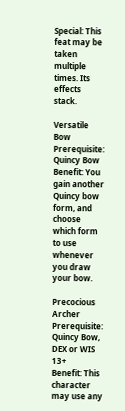Special: This feat may be taken multiple times. Its effects stack.

Versatile Bow
Prerequisite: Quincy Bow
Benefit: You gain another Quincy bow form, and choose which form to use whenever you draw your bow.

Precocious Archer
Prerequisite: Quincy Bow, DEX or WIS 13+
Benefit: This character may use any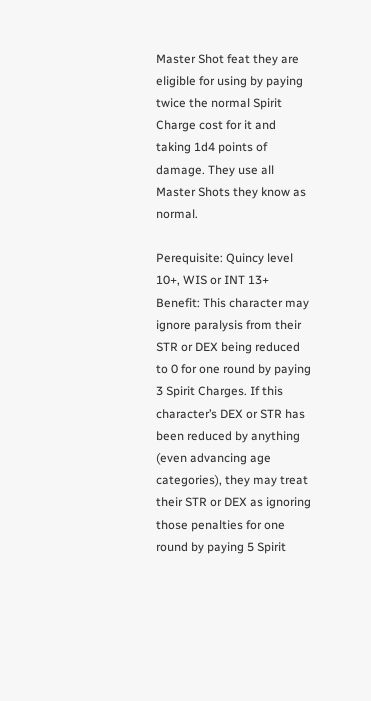Master Shot feat they are eligible for using by paying twice the normal Spirit Charge cost for it and taking 1d4 points of damage. They use all Master Shots they know as normal.

Perequisite: Quincy level 10+, WIS or INT 13+
Benefit: This character may ignore paralysis from their STR or DEX being reduced to 0 for one round by paying 3 Spirit Charges. If this character’s DEX or STR has been reduced by anything (even advancing age categories), they may treat their STR or DEX as ignoring those penalties for one round by paying 5 Spirit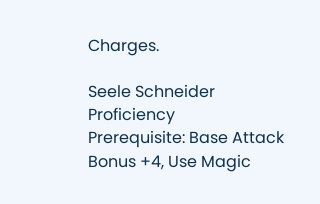Charges.

Seele Schneider Proficiency
Prerequisite: Base Attack Bonus +4, Use Magic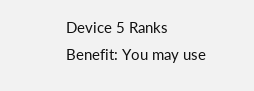Device 5 Ranks
Benefit: You may use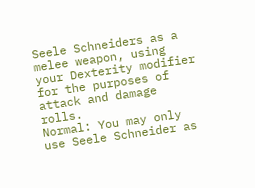Seele Schneiders as a melee weapon, using your Dexterity modifier for the purposes of attack and damage rolls.
Normal: You may only use Seele Schneider as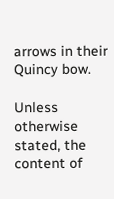arrows in their Quincy bow.

Unless otherwise stated, the content of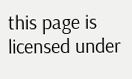this page is licensed under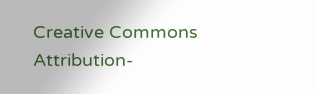Creative Commons Attribution-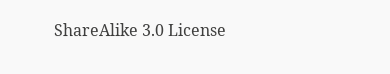ShareAlike 3.0 License